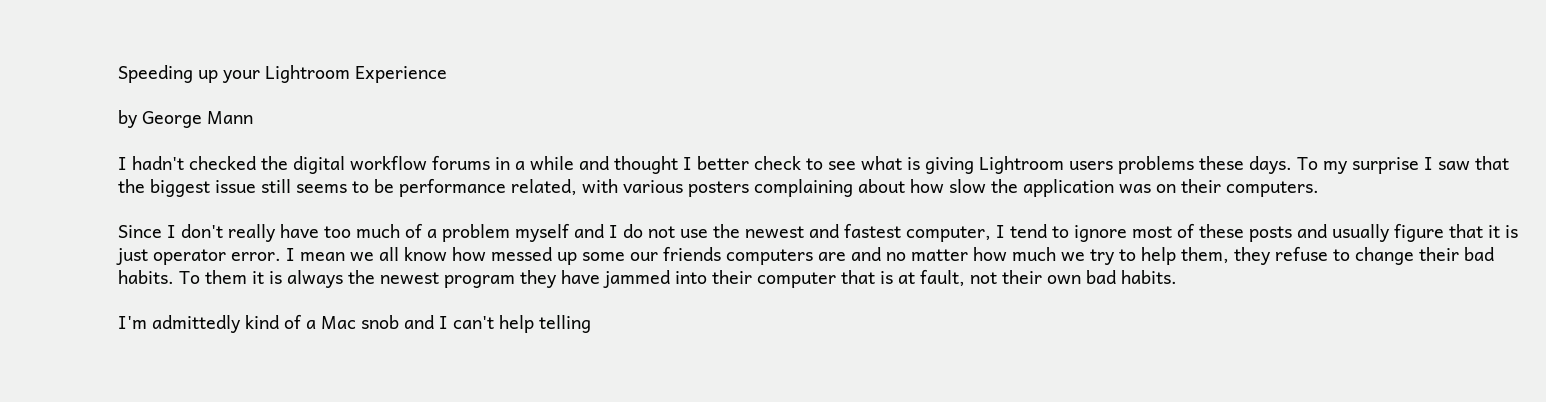Speeding up your Lightroom Experience

by George Mann

I hadn't checked the digital workflow forums in a while and thought I better check to see what is giving Lightroom users problems these days. To my surprise I saw that the biggest issue still seems to be performance related, with various posters complaining about how slow the application was on their computers.

Since I don't really have too much of a problem myself and I do not use the newest and fastest computer, I tend to ignore most of these posts and usually figure that it is just operator error. I mean we all know how messed up some our friends computers are and no matter how much we try to help them, they refuse to change their bad habits. To them it is always the newest program they have jammed into their computer that is at fault, not their own bad habits.

I'm admittedly kind of a Mac snob and I can't help telling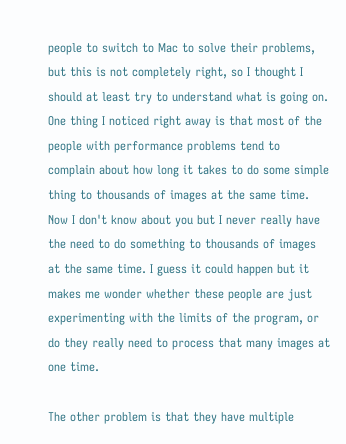people to switch to Mac to solve their problems, but this is not completely right, so I thought I should at least try to understand what is going on. One thing I noticed right away is that most of the people with performance problems tend to complain about how long it takes to do some simple thing to thousands of images at the same time. Now I don't know about you but I never really have the need to do something to thousands of images at the same time. I guess it could happen but it makes me wonder whether these people are just experimenting with the limits of the program, or do they really need to process that many images at one time.

The other problem is that they have multiple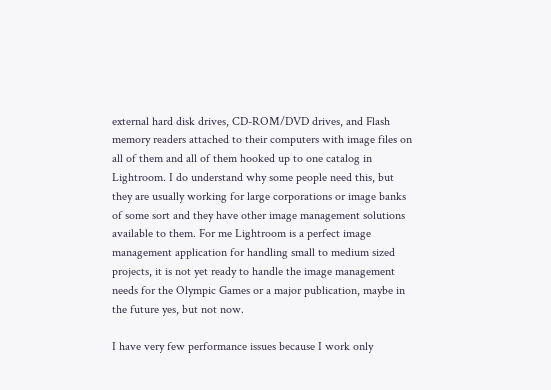external hard disk drives, CD-ROM/DVD drives, and Flash memory readers attached to their computers with image files on all of them and all of them hooked up to one catalog in Lightroom. I do understand why some people need this, but they are usually working for large corporations or image banks of some sort and they have other image management solutions available to them. For me Lightroom is a perfect image management application for handling small to medium sized projects, it is not yet ready to handle the image management needs for the Olympic Games or a major publication, maybe in the future yes, but not now.

I have very few performance issues because I work only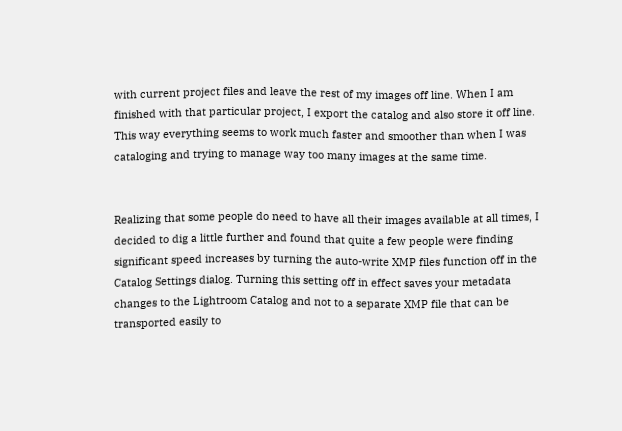with current project files and leave the rest of my images off line. When I am finished with that particular project, I export the catalog and also store it off line. This way everything seems to work much faster and smoother than when I was cataloging and trying to manage way too many images at the same time.


Realizing that some people do need to have all their images available at all times, I decided to dig a little further and found that quite a few people were finding significant speed increases by turning the auto-write XMP files function off in the Catalog Settings dialog. Turning this setting off in effect saves your metadata changes to the Lightroom Catalog and not to a separate XMP file that can be transported easily to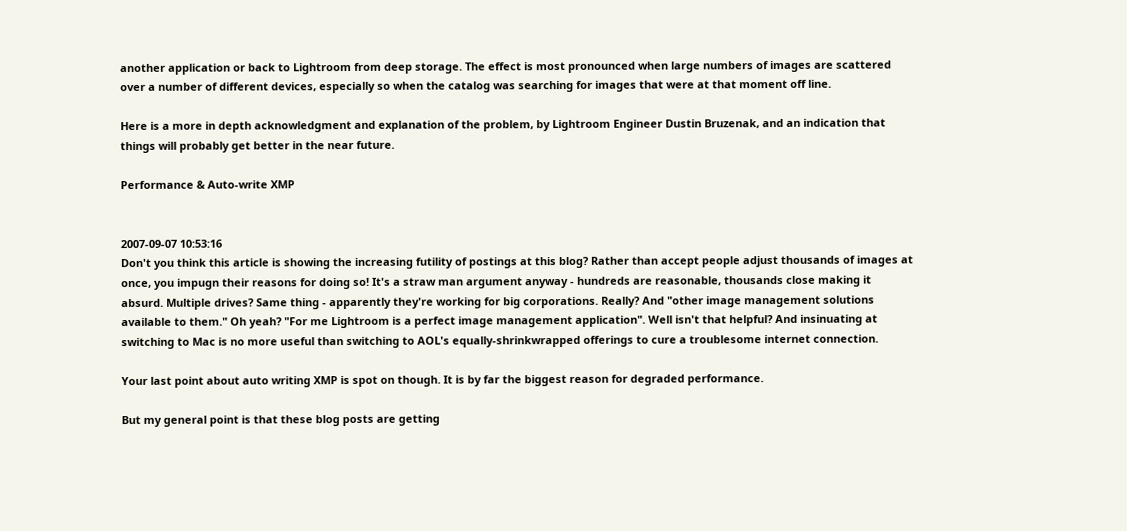another application or back to Lightroom from deep storage. The effect is most pronounced when large numbers of images are scattered over a number of different devices, especially so when the catalog was searching for images that were at that moment off line.

Here is a more in depth acknowledgment and explanation of the problem, by Lightroom Engineer Dustin Bruzenak, and an indication that things will probably get better in the near future.

Performance & Auto-write XMP


2007-09-07 10:53:16
Don't you think this article is showing the increasing futility of postings at this blog? Rather than accept people adjust thousands of images at once, you impugn their reasons for doing so! It's a straw man argument anyway - hundreds are reasonable, thousands close making it absurd. Multiple drives? Same thing - apparently they're working for big corporations. Really? And "other image management solutions available to them." Oh yeah? "For me Lightroom is a perfect image management application". Well isn't that helpful? And insinuating at switching to Mac is no more useful than switching to AOL's equally-shrinkwrapped offerings to cure a troublesome internet connection.

Your last point about auto writing XMP is spot on though. It is by far the biggest reason for degraded performance.

But my general point is that these blog posts are getting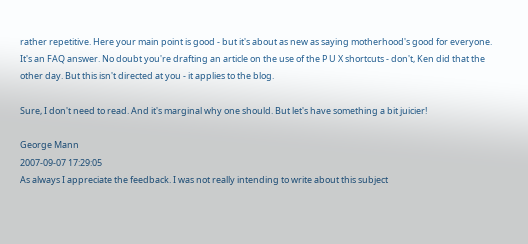rather repetitive. Here your main point is good - but it's about as new as saying motherhood's good for everyone. It's an FAQ answer. No doubt you're drafting an article on the use of the P U X shortcuts - don't, Ken did that the other day. But this isn't directed at you - it applies to the blog.

Sure, I don't need to read. And it's marginal why one should. But let's have something a bit juicier!

George Mann
2007-09-07 17:29:05
As always I appreciate the feedback. I was not really intending to write about this subject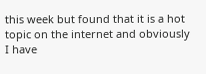this week but found that it is a hot topic on the internet and obviously I have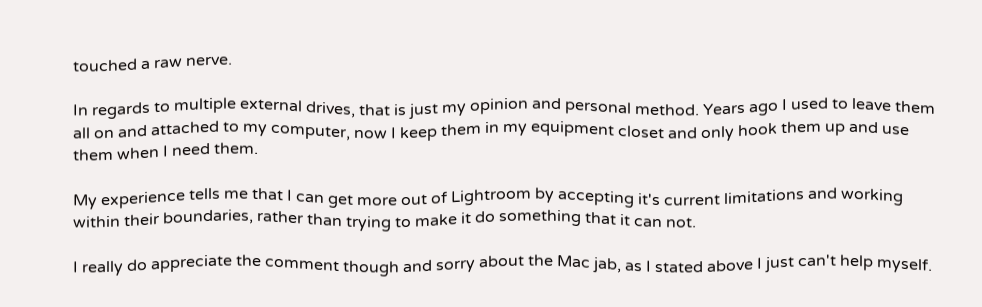touched a raw nerve.

In regards to multiple external drives, that is just my opinion and personal method. Years ago I used to leave them all on and attached to my computer, now I keep them in my equipment closet and only hook them up and use them when I need them.

My experience tells me that I can get more out of Lightroom by accepting it's current limitations and working within their boundaries, rather than trying to make it do something that it can not.

I really do appreciate the comment though and sorry about the Mac jab, as I stated above I just can't help myself.